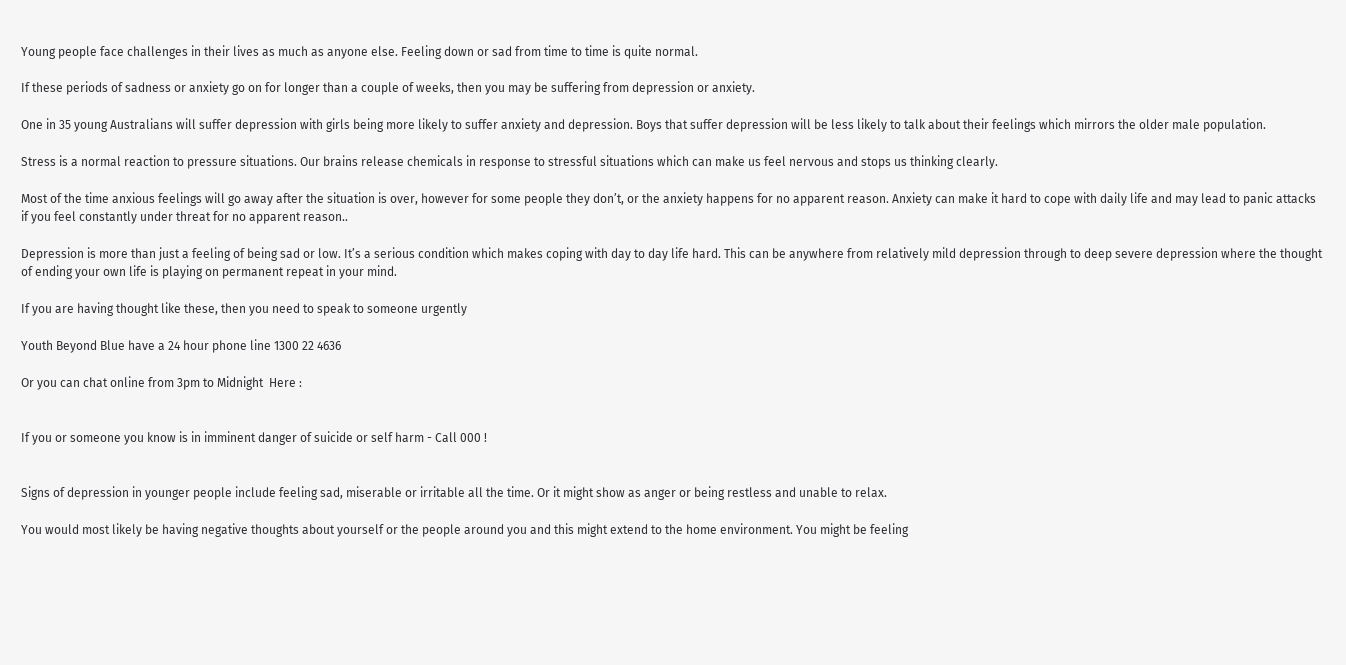Young people face challenges in their lives as much as anyone else. Feeling down or sad from time to time is quite normal.

If these periods of sadness or anxiety go on for longer than a couple of weeks, then you may be suffering from depression or anxiety.

One in 35 young Australians will suffer depression with girls being more likely to suffer anxiety and depression. Boys that suffer depression will be less likely to talk about their feelings which mirrors the older male population.

Stress is a normal reaction to pressure situations. Our brains release chemicals in response to stressful situations which can make us feel nervous and stops us thinking clearly.

Most of the time anxious feelings will go away after the situation is over, however for some people they don’t, or the anxiety happens for no apparent reason. Anxiety can make it hard to cope with daily life and may lead to panic attacks if you feel constantly under threat for no apparent reason..

Depression is more than just a feeling of being sad or low. It’s a serious condition which makes coping with day to day life hard. This can be anywhere from relatively mild depression through to deep severe depression where the thought of ending your own life is playing on permanent repeat in your mind.

If you are having thought like these, then you need to speak to someone urgently

Youth Beyond Blue have a 24 hour phone line 1300 22 4636

Or you can chat online from 3pm to Midnight  Here :


If you or someone you know is in imminent danger of suicide or self harm - Call 000 !


Signs of depression in younger people include feeling sad, miserable or irritable all the time. Or it might show as anger or being restless and unable to relax.

You would most likely be having negative thoughts about yourself or the people around you and this might extend to the home environment. You might be feeling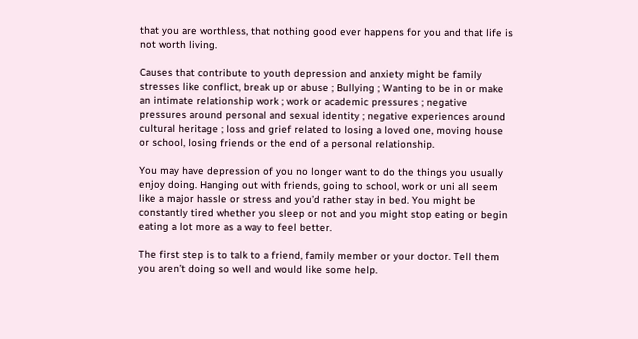that you are worthless, that nothing good ever happens for you and that life is not worth living.

Causes that contribute to youth depression and anxiety might be family stresses like conflict, break up or abuse ; Bullying ; Wanting to be in or make an intimate relationship work ; work or academic pressures ; negative pressures around personal and sexual identity ; negative experiences around cultural heritage ; loss and grief related to losing a loved one, moving house or school, losing friends or the end of a personal relationship.

You may have depression of you no longer want to do the things you usually enjoy doing. Hanging out with friends, going to school, work or uni all seem like a major hassle or stress and you’d rather stay in bed. You might be constantly tired whether you sleep or not and you might stop eating or begin eating a lot more as a way to feel better.

The first step is to talk to a friend, family member or your doctor. Tell them you aren’t doing so well and would like some help.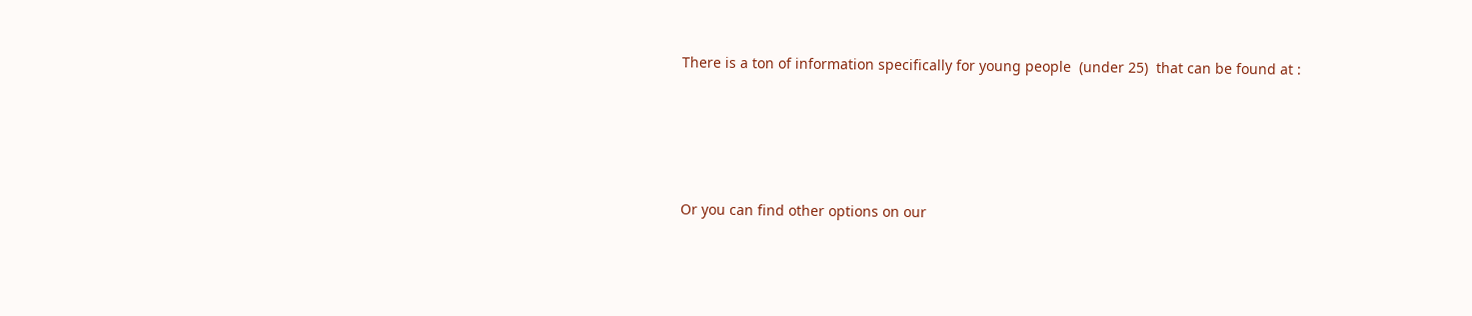There is a ton of information specifically for young people  (under 25)  that can be found at :




Or you can find other options on our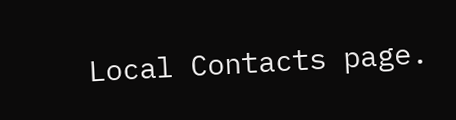Local Contacts page.